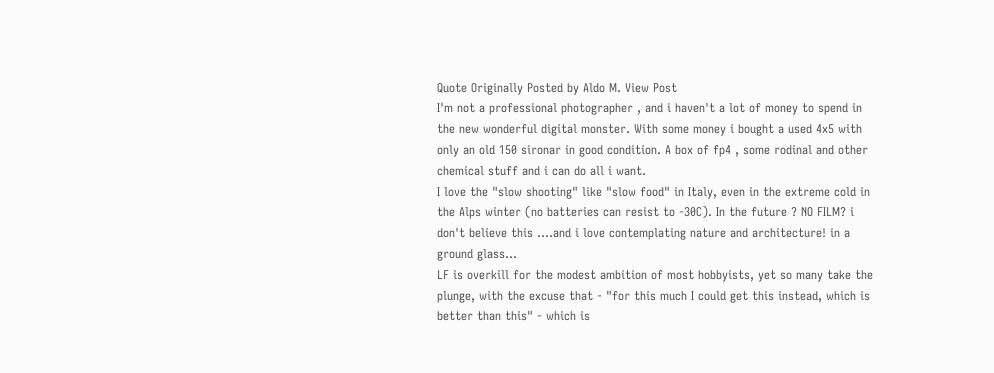Quote Originally Posted by Aldo M. View Post
I'm not a professional photographer , and i haven't a lot of money to spend in the new wonderful digital monster. With some money i bought a used 4x5 with only an old 150 sironar in good condition. A box of fp4 , some rodinal and other chemical stuff and i can do all i want.
I love the "slow shooting" like "slow food" in Italy, even in the extreme cold in the Alps winter (no batteries can resist to -30C). In the future ? NO FILM? i don't believe this ....and i love contemplating nature and architecture! in a ground glass...
LF is overkill for the modest ambition of most hobbyists, yet so many take the plunge, with the excuse that - "for this much I could get this instead, which is better than this" - which is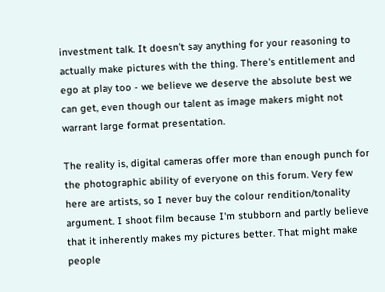investment talk. It doesn't say anything for your reasoning to actually make pictures with the thing. There's entitlement and ego at play too - we believe we deserve the absolute best we can get, even though our talent as image makers might not warrant large format presentation.

The reality is, digital cameras offer more than enough punch for the photographic ability of everyone on this forum. Very few here are artists, so I never buy the colour rendition/tonality argument. I shoot film because I'm stubborn and partly believe that it inherently makes my pictures better. That might make people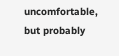uncomfortable, but probably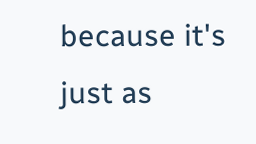because it's just as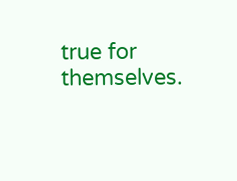true for themselves.